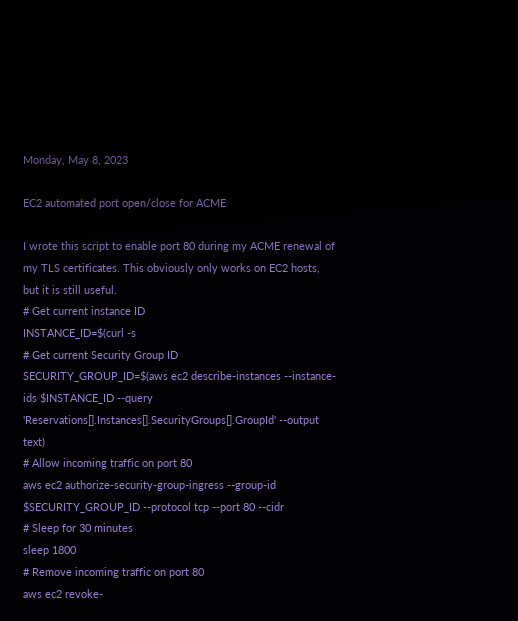Monday, May 8, 2023

EC2 automated port open/close for ACME

I wrote this script to enable port 80 during my ACME renewal of my TLS certificates. This obviously only works on EC2 hosts, but it is still useful.
# Get current instance ID
INSTANCE_ID=$(curl -s
# Get current Security Group ID
SECURITY_GROUP_ID=$(aws ec2 describe-instances --instance-ids $INSTANCE_ID --query 'Reservations[].Instances[].SecurityGroups[].GroupId' --output text)
# Allow incoming traffic on port 80
aws ec2 authorize-security-group-ingress --group-id $SECURITY_GROUP_ID --protocol tcp --port 80 --cidr
# Sleep for 30 minutes
sleep 1800
# Remove incoming traffic on port 80
aws ec2 revoke-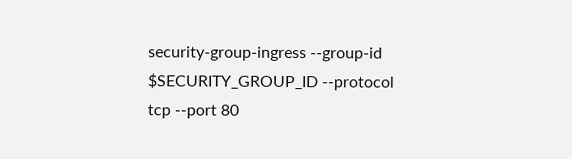security-group-ingress --group-id $SECURITY_GROUP_ID --protocol tcp --port 80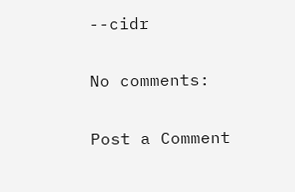--cidr

No comments:

Post a Comment